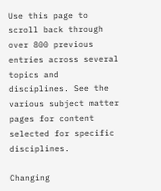Use this page to scroll back through over 800 previous entries across several topics and disciplines. See the various subject matter pages for content selected for specific disciplines.

Changing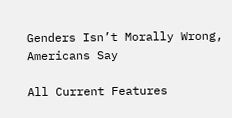Genders Isn’t Morally Wrong, Americans Say

All Current Features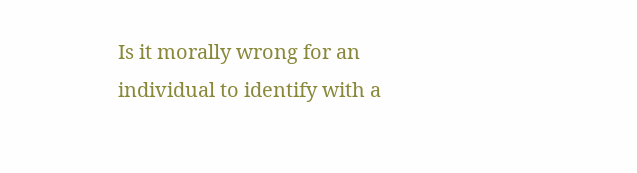Is it morally wrong for an individual to identify with a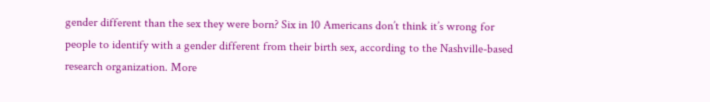gender different than the sex they were born? Six in 10 Americans don’t think it’s wrong for people to identify with a gender different from their birth sex, according to the Nashville-based research organization. More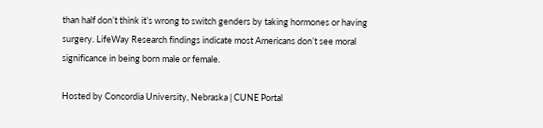than half don’t think it’s wrong to switch genders by taking hormones or having surgery. LifeWay Research findings indicate most Americans don’t see moral significance in being born male or female.

Hosted by Concordia University, Nebraska | CUNE Portal